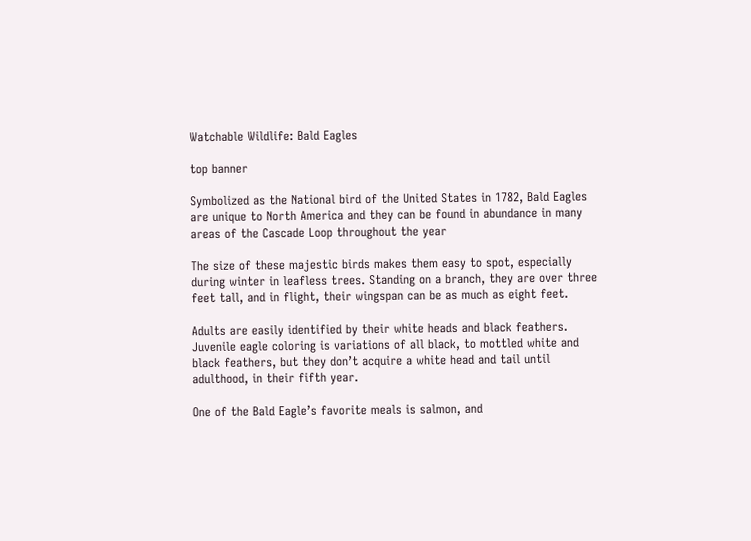Watchable Wildlife: Bald Eagles

top banner

Symbolized as the National bird of the United States in 1782, Bald Eagles are unique to North America and they can be found in abundance in many areas of the Cascade Loop throughout the year

The size of these majestic birds makes them easy to spot, especially during winter in leafless trees. Standing on a branch, they are over three feet tall, and in flight, their wingspan can be as much as eight feet.

Adults are easily identified by their white heads and black feathers. Juvenile eagle coloring is variations of all black, to mottled white and black feathers, but they don’t acquire a white head and tail until adulthood, in their fifth year.

One of the Bald Eagle’s favorite meals is salmon, and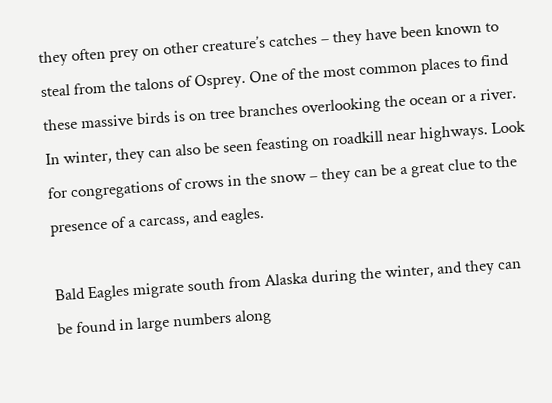they often prey on other creature’s catches – they have been known to steal from the talons of Osprey. One of the most common places to find these massive birds is on tree branches overlooking the ocean or a river. In winter, they can also be seen feasting on roadkill near highways. Look for congregations of crows in the snow – they can be a great clue to the presence of a carcass, and eagles.

Bald Eagles migrate south from Alaska during the winter, and they can be found in large numbers along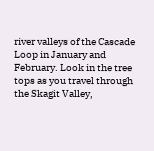river valleys of the Cascade Loop in January and February. Look in the tree tops as you travel through the Skagit Valley,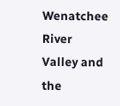Wenatchee River Valley and the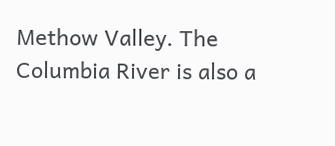Methow Valley. The Columbia River is also a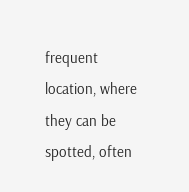frequent location, where they can be spotted, often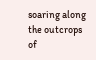soaring along the outcrops of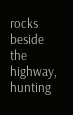rocks beside the highway, hunting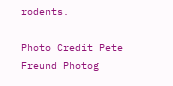rodents.

Photo Credit Pete Freund Photog